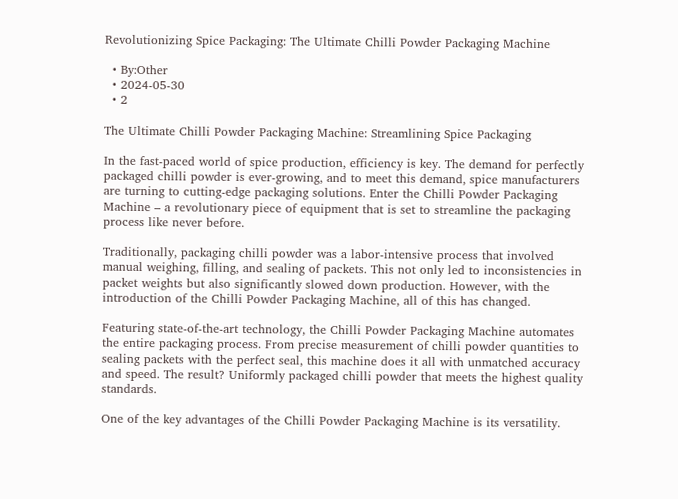Revolutionizing Spice Packaging: The Ultimate Chilli Powder Packaging Machine

  • By:Other
  • 2024-05-30
  • 2

The Ultimate Chilli Powder Packaging Machine: Streamlining Spice Packaging

In the fast-paced world of spice production, efficiency is key. The demand for perfectly packaged chilli powder is ever-growing, and to meet this demand, spice manufacturers are turning to cutting-edge packaging solutions. Enter the Chilli Powder Packaging Machine – a revolutionary piece of equipment that is set to streamline the packaging process like never before.

Traditionally, packaging chilli powder was a labor-intensive process that involved manual weighing, filling, and sealing of packets. This not only led to inconsistencies in packet weights but also significantly slowed down production. However, with the introduction of the Chilli Powder Packaging Machine, all of this has changed.

Featuring state-of-the-art technology, the Chilli Powder Packaging Machine automates the entire packaging process. From precise measurement of chilli powder quantities to sealing packets with the perfect seal, this machine does it all with unmatched accuracy and speed. The result? Uniformly packaged chilli powder that meets the highest quality standards.

One of the key advantages of the Chilli Powder Packaging Machine is its versatility.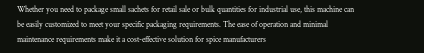Whether you need to package small sachets for retail sale or bulk quantities for industrial use, this machine can be easily customized to meet your specific packaging requirements. The ease of operation and minimal maintenance requirements make it a cost-effective solution for spice manufacturers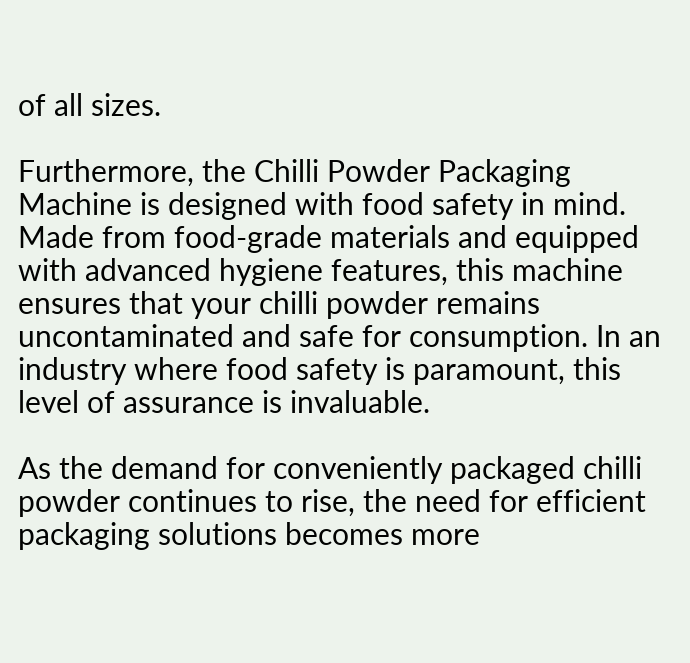of all sizes.

Furthermore, the Chilli Powder Packaging Machine is designed with food safety in mind. Made from food-grade materials and equipped with advanced hygiene features, this machine ensures that your chilli powder remains uncontaminated and safe for consumption. In an industry where food safety is paramount, this level of assurance is invaluable.

As the demand for conveniently packaged chilli powder continues to rise, the need for efficient packaging solutions becomes more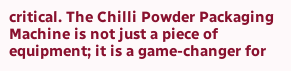critical. The Chilli Powder Packaging Machine is not just a piece of equipment; it is a game-changer for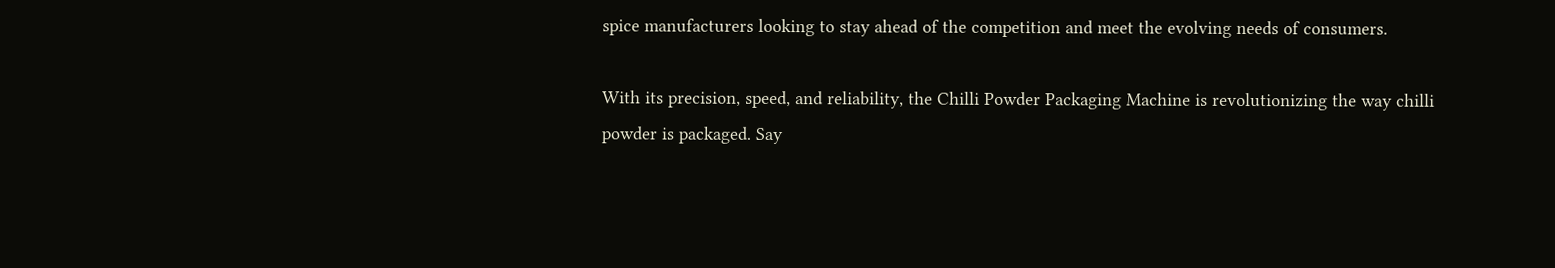spice manufacturers looking to stay ahead of the competition and meet the evolving needs of consumers.

With its precision, speed, and reliability, the Chilli Powder Packaging Machine is revolutionizing the way chilli powder is packaged. Say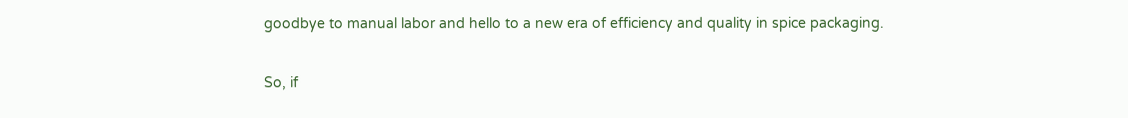goodbye to manual labor and hello to a new era of efficiency and quality in spice packaging.

So, if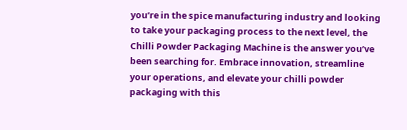you’re in the spice manufacturing industry and looking to take your packaging process to the next level, the Chilli Powder Packaging Machine is the answer you’ve been searching for. Embrace innovation, streamline your operations, and elevate your chilli powder packaging with this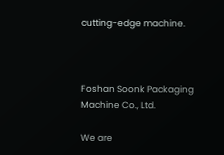cutting-edge machine.



Foshan Soonk Packaging Machine Co., Ltd.

We are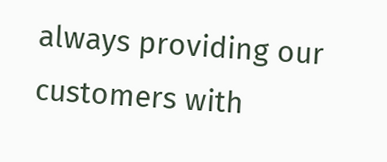always providing our customers with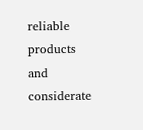reliable products and considerate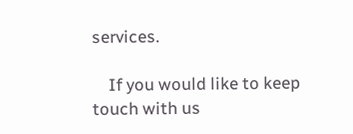services.

    If you would like to keep touch with us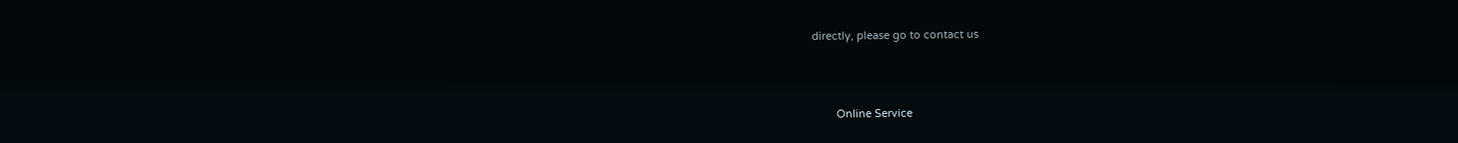directly, please go to contact us



        Online Service